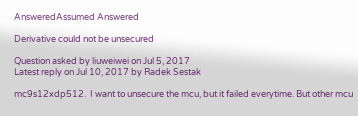AnsweredAssumed Answered

Derivative could not be unsecured

Question asked by liuweiwei on Jul 5, 2017
Latest reply on Jul 10, 2017 by Radek Sestak

mc9s12xdp512.  I want to unsecure the mcu, but it failed everytime. But other mcu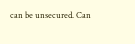can be unsecured. Can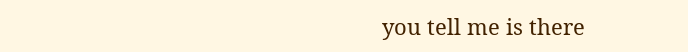you tell me is there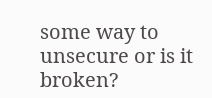some way to unsecure or is it broken?